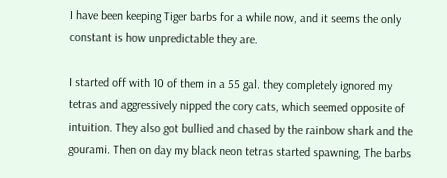I have been keeping Tiger barbs for a while now, and it seems the only constant is how unpredictable they are.

I started off with 10 of them in a 55 gal. they completely ignored my tetras and aggressively nipped the cory cats, which seemed opposite of intuition. They also got bullied and chased by the rainbow shark and the gourami. Then on day my black neon tetras started spawning, The barbs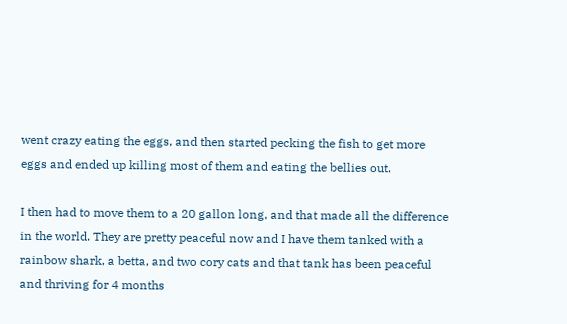went crazy eating the eggs, and then started pecking the fish to get more eggs and ended up killing most of them and eating the bellies out.

I then had to move them to a 20 gallon long, and that made all the difference in the world. They are pretty peaceful now and I have them tanked with a rainbow shark, a betta, and two cory cats and that tank has been peaceful and thriving for 4 months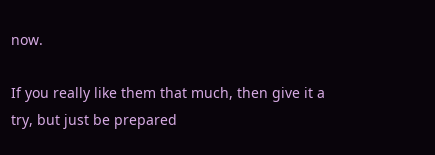now.

If you really like them that much, then give it a try, but just be prepared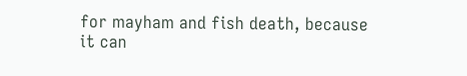for mayham and fish death, because it can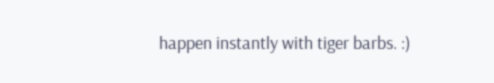happen instantly with tiger barbs. :)